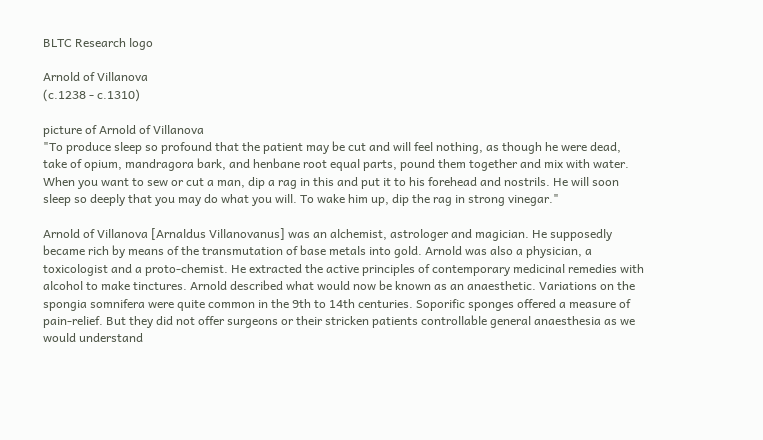BLTC Research logo

Arnold of Villanova
(c.1238 - c.1310)

picture of Arnold of Villanova
"To produce sleep so profound that the patient may be cut and will feel nothing, as though he were dead, take of opium, mandragora bark, and henbane root equal parts, pound them together and mix with water. When you want to sew or cut a man, dip a rag in this and put it to his forehead and nostrils. He will soon sleep so deeply that you may do what you will. To wake him up, dip the rag in strong vinegar."

Arnold of Villanova [Arnaldus Villanovanus] was an alchemist, astrologer and magician. He supposedly became rich by means of the transmutation of base metals into gold. Arnold was also a physician, a toxicologist and a proto-chemist. He extracted the active principles of contemporary medicinal remedies with alcohol to make tinctures. Arnold described what would now be known as an anaesthetic. Variations on the spongia somnifera were quite common in the 9th to 14th centuries. Soporific sponges offered a measure of pain-relief. But they did not offer surgeons or their stricken patients controllable general anaesthesia as we would understand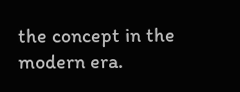the concept in the modern era.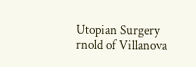Utopian Surgery
rnold of Villanova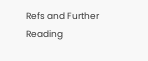Refs and Further Reading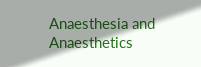Anaesthesia and Anaesthetics